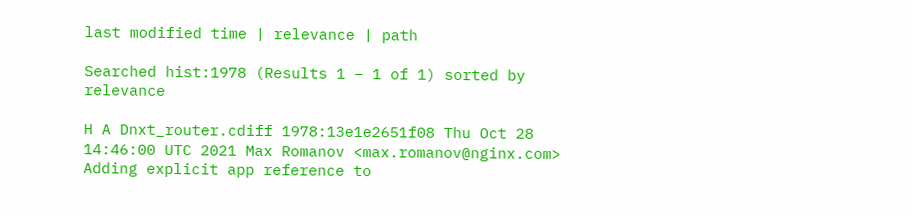last modified time | relevance | path

Searched hist:1978 (Results 1 – 1 of 1) sorted by relevance

H A Dnxt_router.cdiff 1978:13e1e2651f08 Thu Oct 28 14:46:00 UTC 2021 Max Romanov <max.romanov@nginx.com> Adding explicit app reference to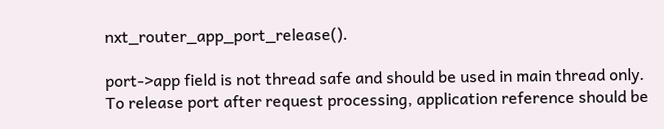nxt_router_app_port_release().

port->app field is not thread safe and should be used in main thread only.
To release port after request processing, application reference should be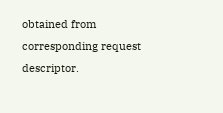obtained from corresponding request descriptor.